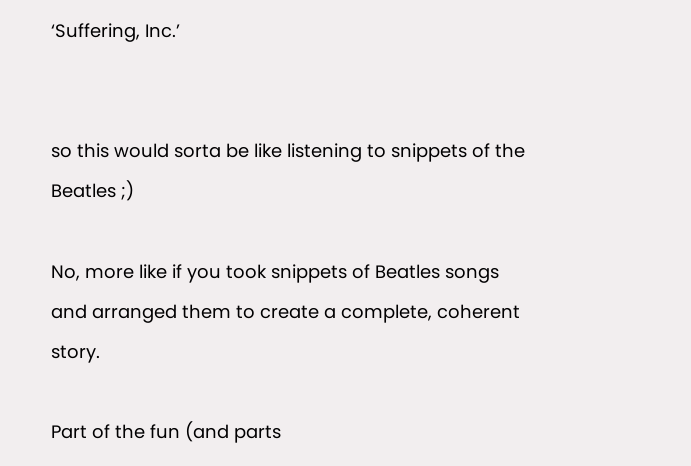‘Suffering, Inc.’


so this would sorta be like listening to snippets of the Beatles ;)

No, more like if you took snippets of Beatles songs and arranged them to create a complete, coherent story.

Part of the fun (and parts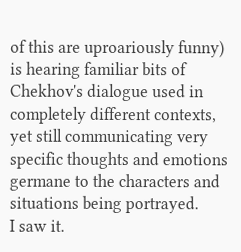of this are uproariously funny) is hearing familiar bits of Chekhov's dialogue used in completely different contexts, yet still communicating very specific thoughts and emotions germane to the characters and situations being portrayed.
I saw it.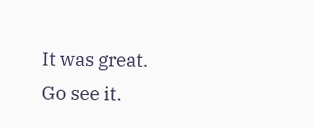It was great. Go see it.